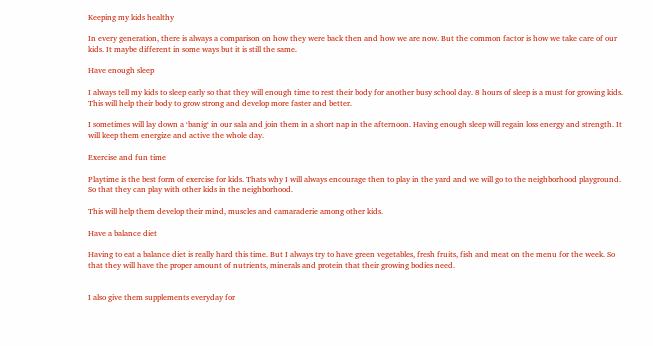Keeping my kids healthy

In every generation, there is always a comparison on how they were back then and how we are now. But the common factor is how we take care of our kids. It maybe different in some ways but it is still the same.

Have enough sleep

I always tell my kids to sleep early so that they will enough time to rest their body for another busy school day. 8 hours of sleep is a must for growing kids. This will help their body to grow strong and develop more faster and better.

I sometimes will lay down a ‘banig‘ in our sala and join them in a short nap in the afternoon. Having enough sleep will regain loss energy and strength. It will keep them energize and active the whole day.

Exercise and fun time

Playtime is the best form of exercise for kids. Thats why I will always encourage then to play in the yard and we will go to the neighborhood playground. So that they can play with other kids in the neighborhood.

This will help them develop their mind, muscles and camaraderie among other kids.

Have a balance diet

Having to eat a balance diet is really hard this time. But I always try to have green vegetables, fresh fruits, fish and meat on the menu for the week. So that they will have the proper amount of nutrients, minerals and protein that their growing bodies need.


I also give them supplements everyday for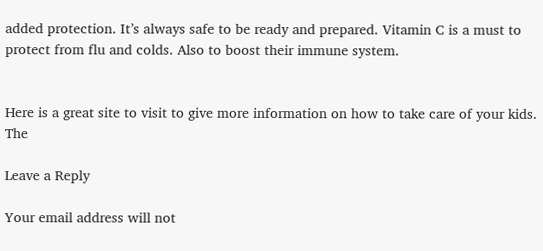added protection. It’s always safe to be ready and prepared. Vitamin C is a must to protect from flu and colds. Also to boost their immune system.


Here is a great site to visit to give more information on how to take care of your kids. The

Leave a Reply

Your email address will not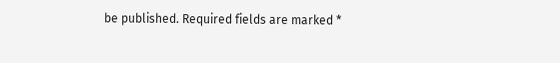be published. Required fields are marked *